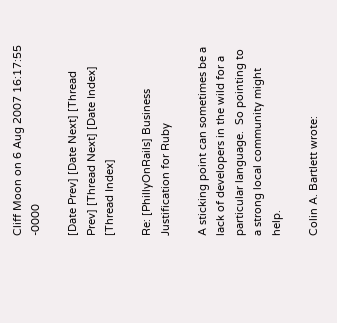Cliff Moon on 6 Aug 2007 16:17:55 -0000

[Date Prev] [Date Next] [Thread Prev] [Thread Next] [Date Index] [Thread Index]

Re: [PhillyOnRails] Business Justification for Ruby

A sticking point can sometimes be a lack of developers in the wild for a
particular language.  So pointing to a strong local community might help.

Colin A. Bartlett wrote: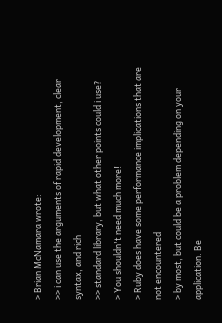> Brian McNamara wrote:
>> i can use the arguments of rapid development, clear syntax, and rich
>> standard library, but what other points could i use?
> You shouldn't need much more!
> Ruby does have some performance implications that are not encountered
> by most, but could be a problem depending on your application. Be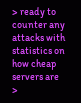> ready to counter any attacks with statistics on how cheap servers are
>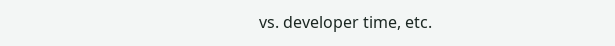vs. developer time, etc.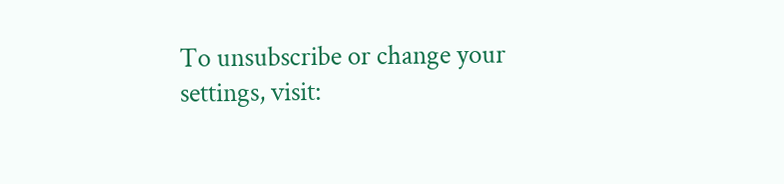To unsubscribe or change your settings, visit: